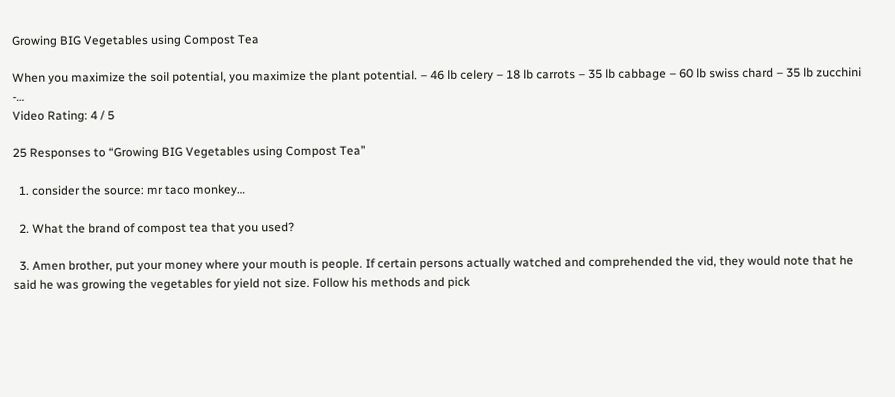Growing BIG Vegetables using Compost Tea

When you maximize the soil potential, you maximize the plant potential. – 46 lb celery – 18 lb carrots – 35 lb cabbage – 60 lb swiss chard – 35 lb zucchini -…
Video Rating: 4 / 5

25 Responses to “Growing BIG Vegetables using Compost Tea”

  1. consider the source: mr taco monkey…

  2. What the brand of compost tea that you used?

  3. Amen brother, put your money where your mouth is people. If certain persons actually watched and comprehended the vid, they would note that he said he was growing the vegetables for yield not size. Follow his methods and pick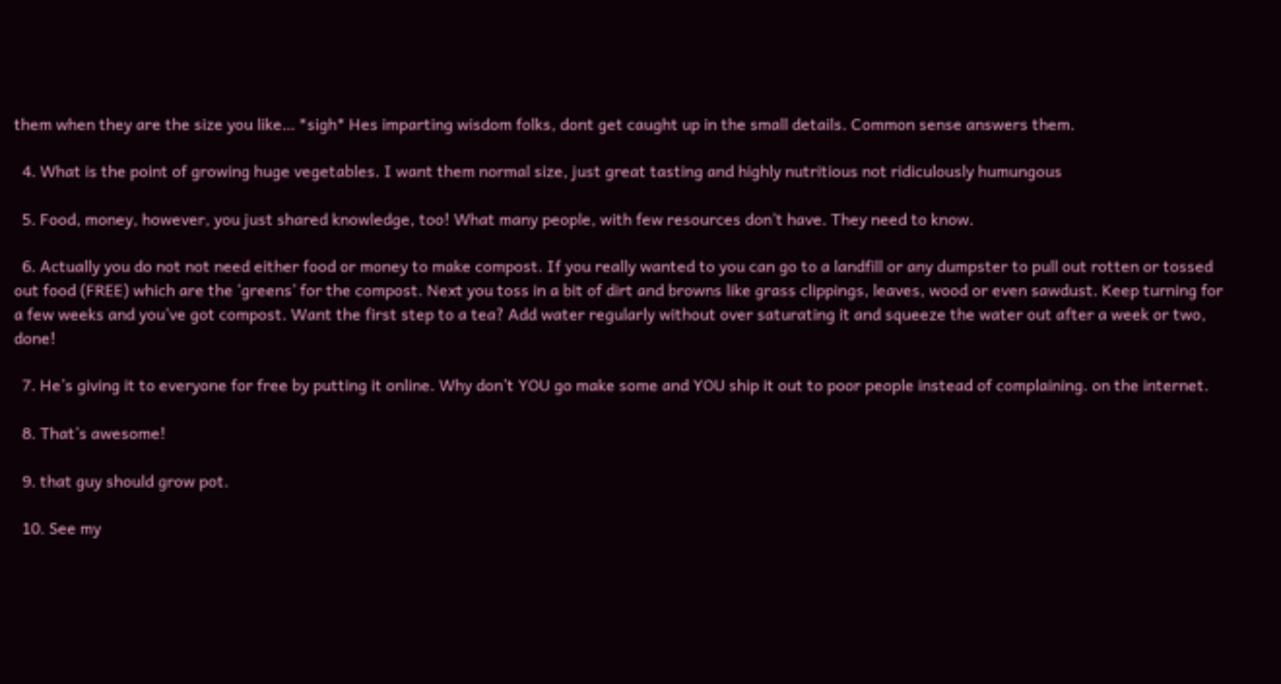them when they are the size you like… *sigh* Hes imparting wisdom folks, dont get caught up in the small details. Common sense answers them.

  4. What is the point of growing huge vegetables. I want them normal size, just great tasting and highly nutritious not ridiculously humungous

  5. Food, money, however, you just shared knowledge, too! What many people, with few resources don’t have. They need to know.

  6. Actually you do not not need either food or money to make compost. If you really wanted to you can go to a landfill or any dumpster to pull out rotten or tossed out food (FREE) which are the ‘greens’ for the compost. Next you toss in a bit of dirt and browns like grass clippings, leaves, wood or even sawdust. Keep turning for a few weeks and you’ve got compost. Want the first step to a tea? Add water regularly without over saturating it and squeeze the water out after a week or two, done!

  7. He’s giving it to everyone for free by putting it online. Why don’t YOU go make some and YOU ship it out to poor people instead of complaining. on the internet.

  8. That’s awesome!

  9. that guy should grow pot.

  10. See my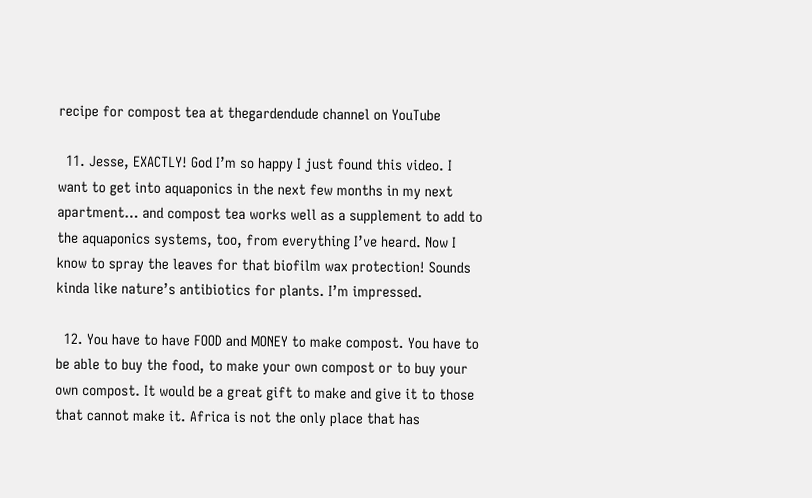recipe for compost tea at thegardendude channel on YouTube

  11. Jesse, EXACTLY! God I’m so happy I just found this video. I want to get into aquaponics in the next few months in my next apartment… and compost tea works well as a supplement to add to the aquaponics systems, too, from everything I’ve heard. Now I know to spray the leaves for that biofilm wax protection! Sounds kinda like nature’s antibiotics for plants. I’m impressed.

  12. You have to have FOOD and MONEY to make compost. You have to be able to buy the food, to make your own compost or to buy your own compost. It would be a great gift to make and give it to those that cannot make it. Africa is not the only place that has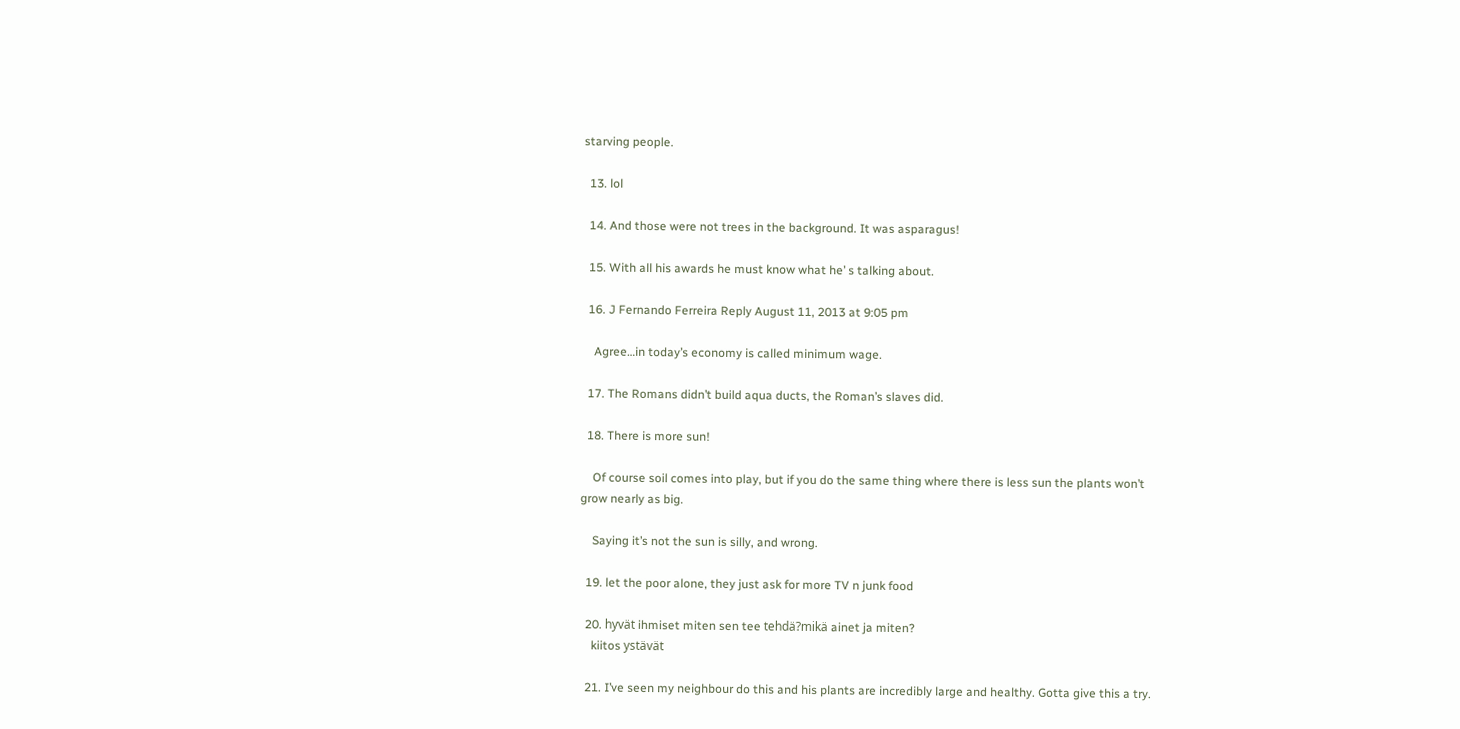starving people.

  13. lol

  14. And those were not trees in the background. It was asparagus!

  15. With all his awards he must know what he’ s talking about.

  16. J Fernando Ferreira Reply August 11, 2013 at 9:05 pm

    Agree…in today’s economy is called minimum wage.

  17. The Romans didn’t build aqua ducts, the Roman’s slaves did.

  18. There is more sun!

    Of course soil comes into play, but if you do the same thing where there is less sun the plants won’t grow nearly as big.

    Saying it’s not the sun is silly, and wrong.

  19. let the poor alone, they just ask for more TV n junk food

  20. hyvät ihmiset miten sen tee tehdä?mikä ainet ja miten?
    kiitos ystävät

  21. I’ve seen my neighbour do this and his plants are incredibly large and healthy. Gotta give this a try.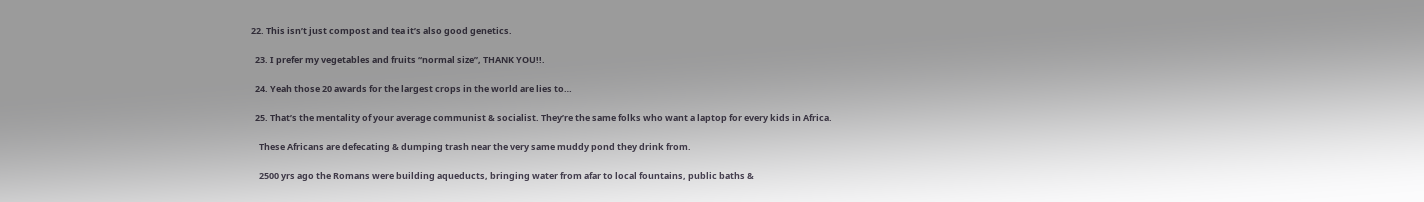22. This isn’t just compost and tea it’s also good genetics.

  23. I prefer my vegetables and fruits “normal size”, THANK YOU!!.

  24. Yeah those 20 awards for the largest crops in the world are lies to…

  25. That’s the mentality of your average communist & socialist. They’re the same folks who want a laptop for every kids in Africa.

    These Africans are defecating & dumping trash near the very same muddy pond they drink from.

    2500 yrs ago the Romans were building aqueducts, bringing water from afar to local fountains, public baths &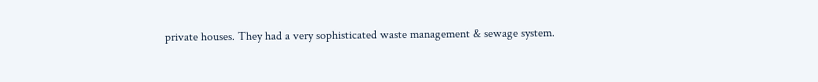private houses. They had a very sophisticated waste management & sewage system.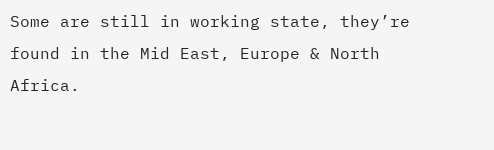Some are still in working state, they’re found in the Mid East, Europe & North Africa.